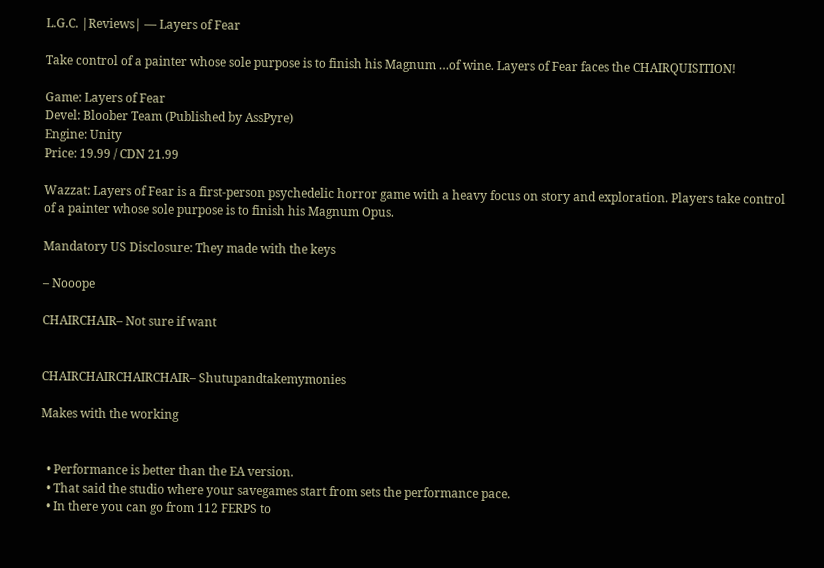L.G.C. |Reviews| — Layers of Fear

Take control of a painter whose sole purpose is to finish his Magnum …of wine. Layers of Fear faces the CHAIRQUISITION!

Game: Layers of Fear
Devel: Bloober Team (Published by AssPyre)
Engine: Unity
Price: 19.99 / CDN 21.99

Wazzat: Layers of Fear is a first-person psychedelic horror game with a heavy focus on story and exploration. Players take control of a painter whose sole purpose is to finish his Magnum Opus.

Mandatory US Disclosure: They made with the keys

– Nooope

CHAIRCHAIR– Not sure if want


CHAIRCHAIRCHAIRCHAIR– Shutupandtakemymonies

Makes with the working


  • Performance is better than the EA version.
  • That said the studio where your savegames start from sets the performance pace.
  • In there you can go from 112 FERPS to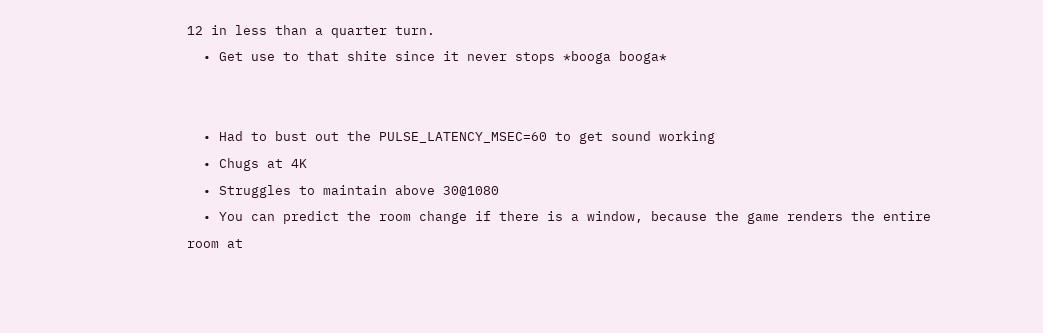12 in less than a quarter turn.
  • Get use to that shite since it never stops *booga booga*


  • Had to bust out the PULSE_LATENCY_MSEC=60 to get sound working
  • Chugs at 4K
  • Struggles to maintain above 30@1080
  • You can predict the room change if there is a window, because the game renders the entire room at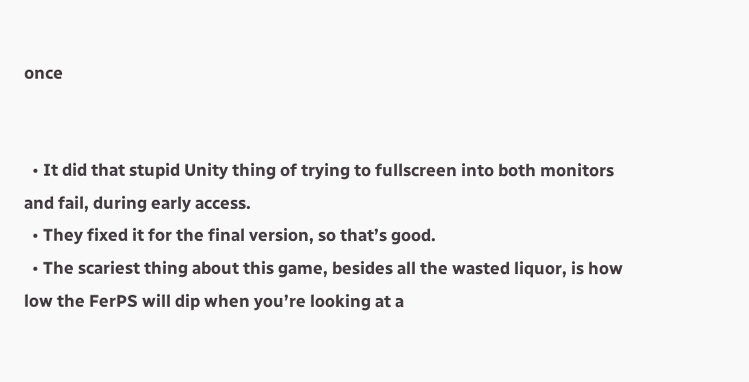once


  • It did that stupid Unity thing of trying to fullscreen into both monitors and fail, during early access.
  • They fixed it for the final version, so that’s good.
  • The scariest thing about this game, besides all the wasted liquor, is how low the FerPS will dip when you’re looking at a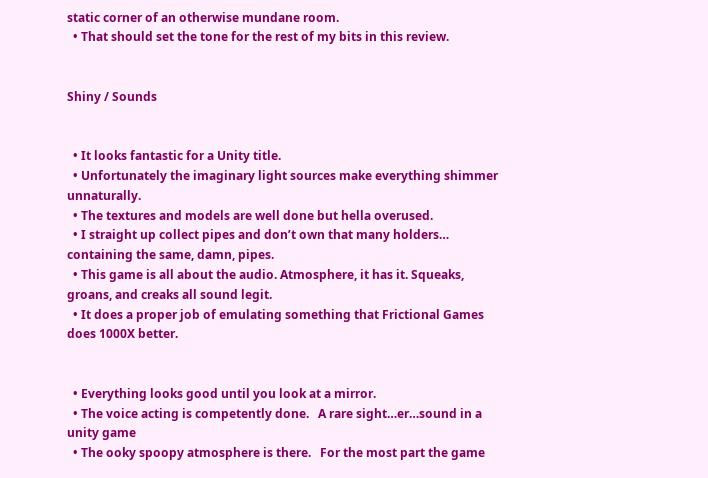static corner of an otherwise mundane room.
  • That should set the tone for the rest of my bits in this review.


Shiny / Sounds


  • It looks fantastic for a Unity title.
  • Unfortunately the imaginary light sources make everything shimmer unnaturally.
  • The textures and models are well done but hella overused.
  • I straight up collect pipes and don’t own that many holders… containing the same, damn, pipes.
  • This game is all about the audio. Atmosphere, it has it. Squeaks, groans, and creaks all sound legit.
  • It does a proper job of emulating something that Frictional Games does 1000X better.


  • Everything looks good until you look at a mirror.
  • The voice acting is competently done.   A rare sight…er…sound in a unity game
  • The ooky spoopy atmosphere is there.   For the most part the game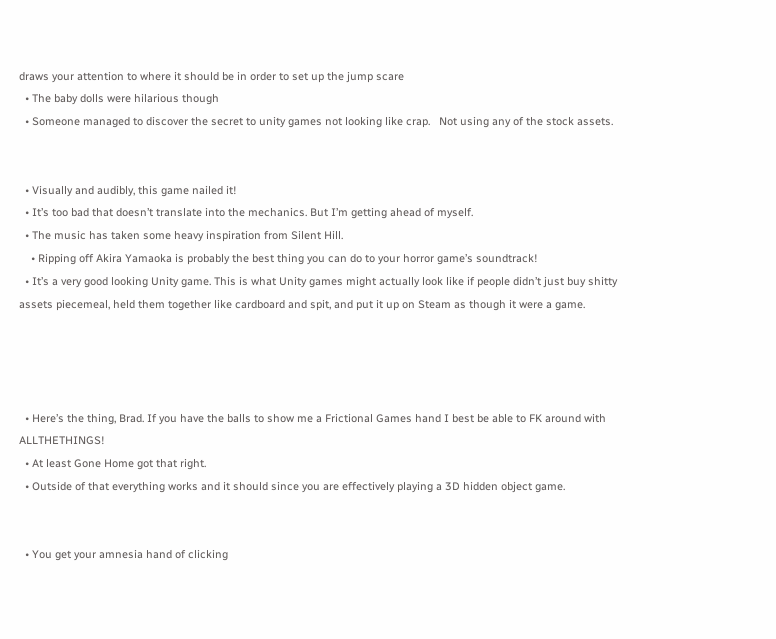draws your attention to where it should be in order to set up the jump scare
  • The baby dolls were hilarious though
  • Someone managed to discover the secret to unity games not looking like crap.   Not using any of the stock assets.


  • Visually and audibly, this game nailed it!
  • It’s too bad that doesn’t translate into the mechanics. But I’m getting ahead of myself.
  • The music has taken some heavy inspiration from Silent Hill.
    • Ripping off Akira Yamaoka is probably the best thing you can do to your horror game’s soundtrack!
  • It’s a very good looking Unity game. This is what Unity games might actually look like if people didn’t just buy shitty assets piecemeal, held them together like cardboard and spit, and put it up on Steam as though it were a game.




  • Here’s the thing, Brad. If you have the balls to show me a Frictional Games hand I best be able to FK around with ALLTHETHINGS!
  • At least Gone Home got that right.
  • Outside of that everything works and it should since you are effectively playing a 3D hidden object game.


  • You get your amnesia hand of clicking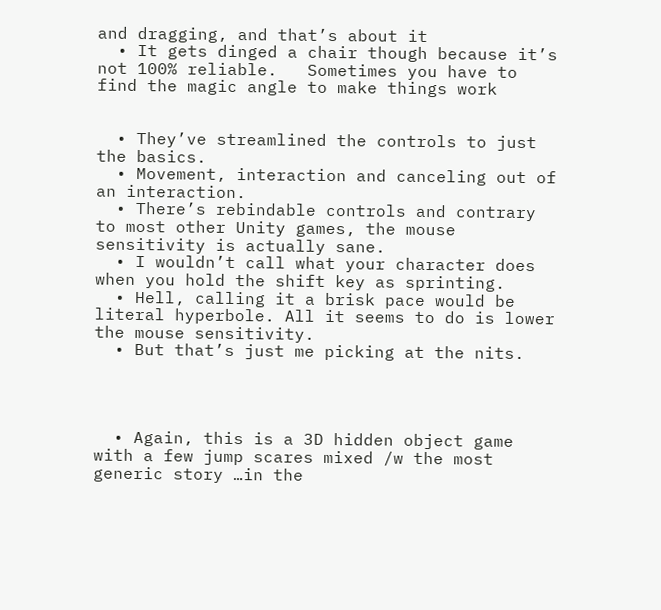and dragging, and that’s about it
  • It gets dinged a chair though because it’s not 100% reliable.   Sometimes you have to find the magic angle to make things work


  • They’ve streamlined the controls to just the basics.
  • Movement, interaction and canceling out of an interaction.
  • There’s rebindable controls and contrary to most other Unity games, the mouse sensitivity is actually sane.
  • I wouldn’t call what your character does when you hold the shift key as sprinting.
  • Hell, calling it a brisk pace would be literal hyperbole. All it seems to do is lower the mouse sensitivity.
  • But that’s just me picking at the nits.




  • Again, this is a 3D hidden object game with a few jump scares mixed /w the most generic story …in the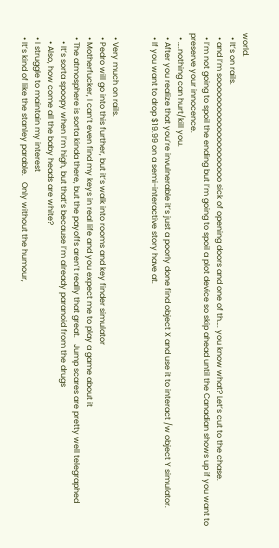world.
  • It’s on rails.
  • and I’m sooooooooooooooooooooo sick of opening doors and one of th…. you know what? Let’s cut to the chase.
  • I’m not going to spoil the ending but I’m going to spoil a plot device so skip ahead until the Canadian shows up if you want to preserve your innocence.
  • ….nothing can hurt/kill you.
  • After you realize that you’re invulnerable it’s just a poorly done find object X and use it to interact /w object Y simulator.
  • If you want to drop $19.99 on a semi-interactive story have at.


  • Very much on rails.
  • Pedro will go into this further, but it’s walk into rooms and key finder simulator
  • Motherfucker, I can’t even find my keys in real life and you expect me to play a game about it
  • The atmosphere is sorta kinda there, but the payoffs aren’t really that great.   Jump scares are pretty well telegraphed
    • It’s sorta spoopy when I’m high, but that’s because I’m already paranoid from the drugs
    • Also, how come all the baby heads are white?
  • I struggle to maintain my interest
  • It’s kind of like the stanley parable.   Only without the humour,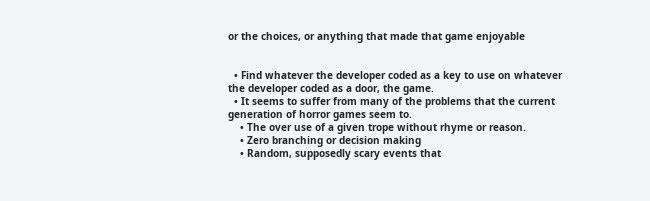or the choices, or anything that made that game enjoyable


  • Find whatever the developer coded as a key to use on whatever the developer coded as a door, the game.
  • It seems to suffer from many of the problems that the current generation of horror games seem to.
    • The over use of a given trope without rhyme or reason.
    • Zero branching or decision making
    • Random, supposedly scary events that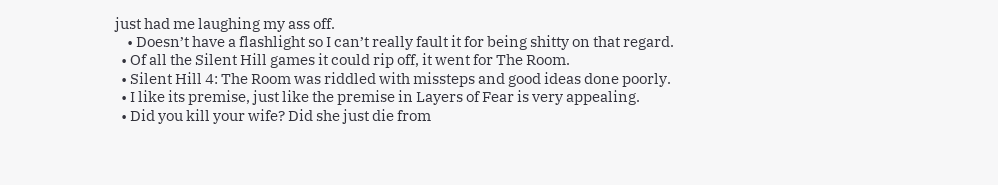just had me laughing my ass off.
    • Doesn’t have a flashlight so I can’t really fault it for being shitty on that regard.
  • Of all the Silent Hill games it could rip off, it went for The Room.
  • Silent Hill 4: The Room was riddled with missteps and good ideas done poorly.
  • I like its premise, just like the premise in Layers of Fear is very appealing.
  • Did you kill your wife? Did she just die from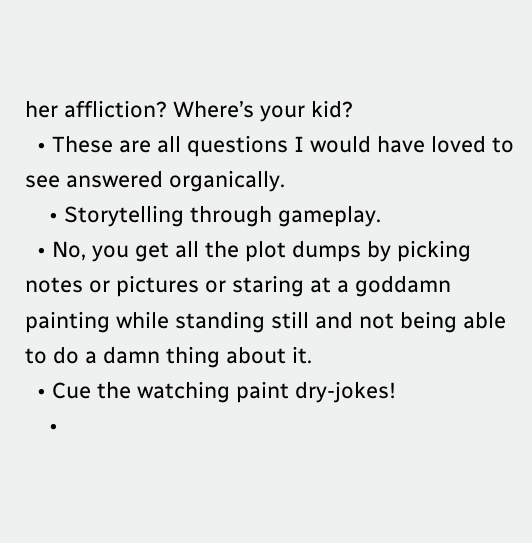her affliction? Where’s your kid?
  • These are all questions I would have loved to see answered organically.
    • Storytelling through gameplay.
  • No, you get all the plot dumps by picking notes or pictures or staring at a goddamn painting while standing still and not being able to do a damn thing about it.
  • Cue the watching paint dry-jokes!
    •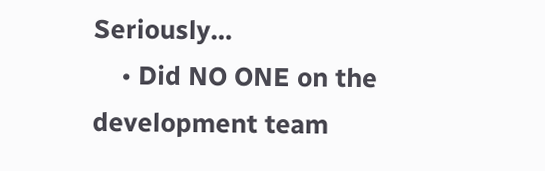Seriously…
    • Did NO ONE on the development team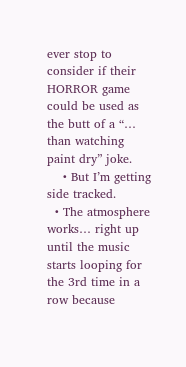ever stop to consider if their HORROR game could be used as the butt of a “… than watching paint dry” joke.
    • But I’m getting side tracked.
  • The atmosphere works… right up until the music starts looping for the 3rd time in a row because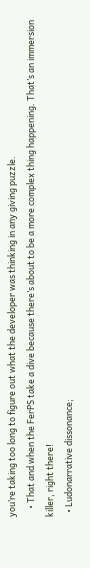you’re taking too long to figure out what the developer was thinking in any giving puzzle.
    • That and when the FerPS take a dive because there’s about to be a more complex thing happening. That’s an immersion killer, right there!
  • Ludonarrative dissonance;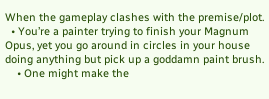When the gameplay clashes with the premise/plot.
  • You’re a painter trying to finish your Magnum Opus, yet you go around in circles in your house doing anything but pick up a goddamn paint brush.
    • One might make the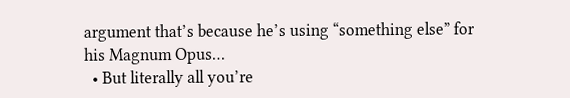argument that’s because he’s using “something else” for his Magnum Opus…
  • But literally all you’re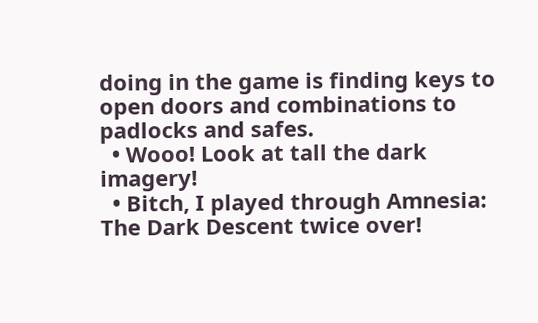doing in the game is finding keys to open doors and combinations to padlocks and safes.
  • Wooo! Look at tall the dark imagery!
  • Bitch, I played through Amnesia: The Dark Descent twice over!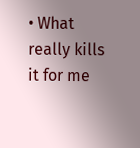• What really kills it for me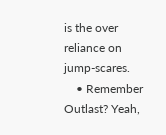is the over reliance on jump-scares.
    • Remember Outlast? Yeah,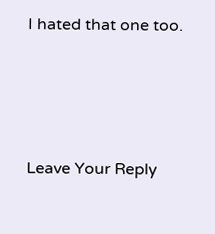I hated that one too.





Leave Your Reply